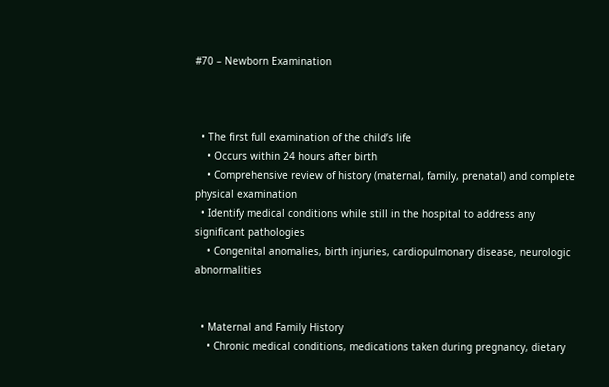#70 – Newborn Examination



  • The first full examination of the child’s life
    • Occurs within 24 hours after birth
    • Comprehensive review of history (maternal, family, prenatal) and complete physical examination
  • Identify medical conditions while still in the hospital to address any significant pathologies
    • Congenital anomalies, birth injuries, cardiopulmonary disease, neurologic abnormalities


  • Maternal and Family History
    • Chronic medical conditions, medications taken during pregnancy, dietary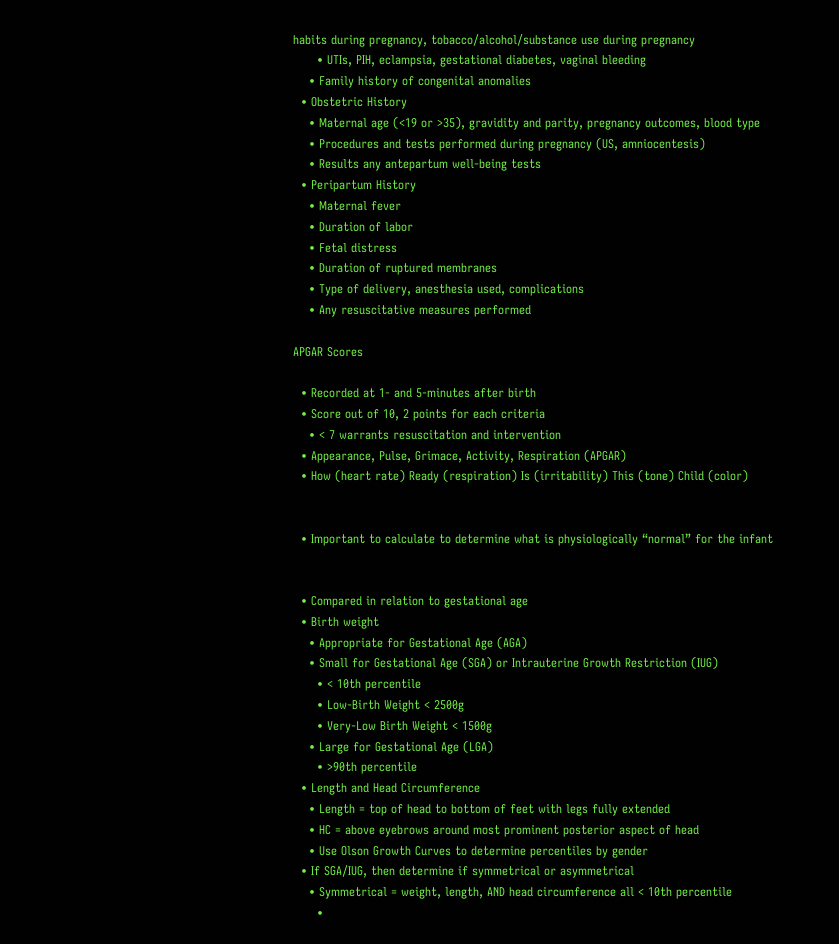habits during pregnancy, tobacco/alcohol/substance use during pregnancy
      • UTIs, PIH, eclampsia, gestational diabetes, vaginal bleeding
    • Family history of congenital anomalies
  • Obstetric History
    • Maternal age (<19 or >35), gravidity and parity, pregnancy outcomes, blood type
    • Procedures and tests performed during pregnancy (US, amniocentesis)
    • Results any antepartum well-being tests
  • Peripartum History
    • Maternal fever
    • Duration of labor
    • Fetal distress
    • Duration of ruptured membranes
    • Type of delivery, anesthesia used, complications
    • Any resuscitative measures performed

APGAR Scores

  • Recorded at 1- and 5-minutes after birth
  • Score out of 10, 2 points for each criteria
    • < 7 warrants resuscitation and intervention
  • Appearance, Pulse, Grimace, Activity, Respiration (APGAR)
  • How (heart rate) Ready (respiration) Is (irritability) This (tone) Child (color)


  • Important to calculate to determine what is physiologically “normal” for the infant


  • Compared in relation to gestational age
  • Birth weight
    • Appropriate for Gestational Age (AGA)
    • Small for Gestational Age (SGA) or Intrauterine Growth Restriction (IUG)
      • < 10th percentile
      • Low-Birth Weight < 2500g
      • Very-Low Birth Weight < 1500g
    • Large for Gestational Age (LGA)
      • >90th percentile
  • Length and Head Circumference
    • Length = top of head to bottom of feet with legs fully extended
    • HC = above eyebrows around most prominent posterior aspect of head
    • Use Olson Growth Curves to determine percentiles by gender
  • If SGA/IUG, then determine if symmetrical or asymmetrical
    • Symmetrical = weight, length, AND head circumference all < 10th percentile
      •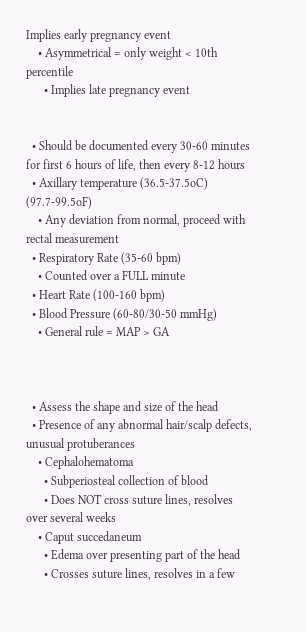Implies early pregnancy event
    • Asymmetrical = only weight < 10th percentile
      • Implies late pregnancy event


  • Should be documented every 30-60 minutes for first 6 hours of life, then every 8-12 hours
  • Axillary temperature (36.5-37.5oC) (97.7-99.5oF)
    • Any deviation from normal, proceed with rectal measurement
  • Respiratory Rate (35-60 bpm)
    • Counted over a FULL minute
  • Heart Rate (100-160 bpm)
  • Blood Pressure (60-80/30-50 mmHg)
    • General rule = MAP > GA



  • Assess the shape and size of the head
  • Presence of any abnormal hair/scalp defects, unusual protuberances
    • Cephalohematoma
      • Subperiosteal collection of blood
      • Does NOT cross suture lines, resolves over several weeks
    • Caput succedaneum
      • Edema over presenting part of the head
      • Crosses suture lines, resolves in a few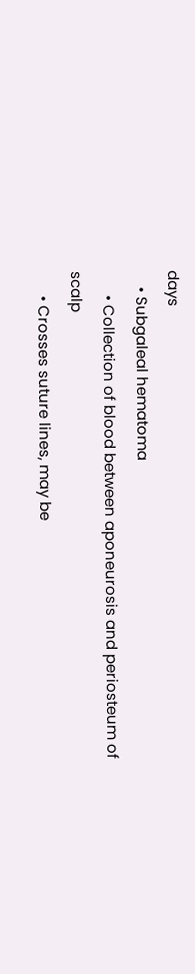days
    • Subgaleal hematoma
      • Collection of blood between aponeurosis and periosteum of scalp
      • Crosses suture lines, may be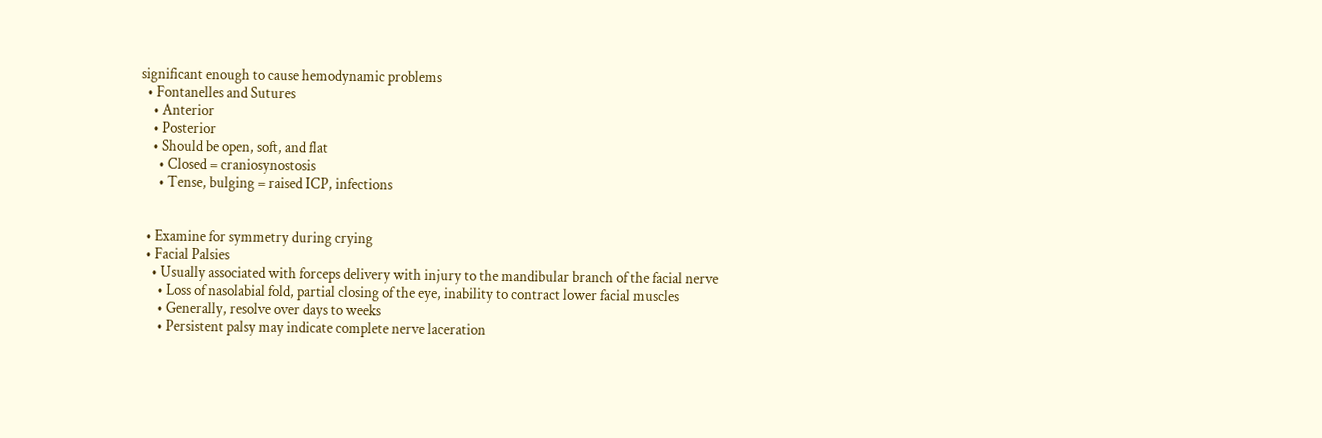significant enough to cause hemodynamic problems
  • Fontanelles and Sutures
    • Anterior
    • Posterior
    • Should be open, soft, and flat
      • Closed = craniosynostosis
      • Tense, bulging = raised ICP, infections


  • Examine for symmetry during crying
  • Facial Palsies
    • Usually associated with forceps delivery with injury to the mandibular branch of the facial nerve
      • Loss of nasolabial fold, partial closing of the eye, inability to contract lower facial muscles
      • Generally, resolve over days to weeks
      • Persistent palsy may indicate complete nerve laceration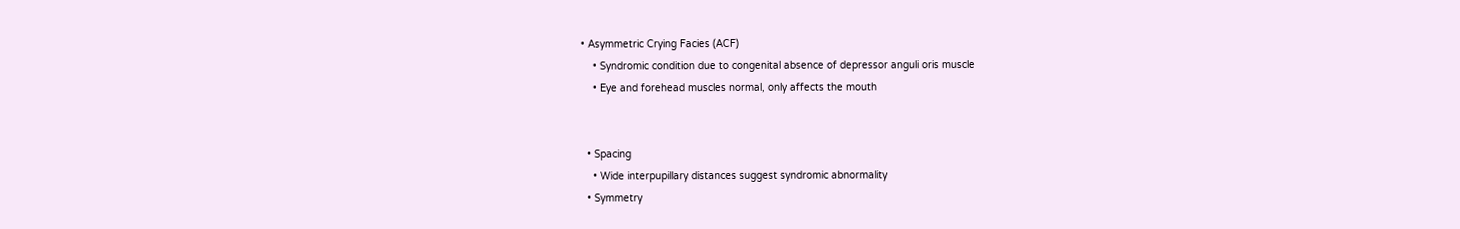• Asymmetric Crying Facies (ACF)
    • Syndromic condition due to congenital absence of depressor anguli oris muscle
    • Eye and forehead muscles normal, only affects the mouth


  • Spacing
    • Wide interpupillary distances suggest syndromic abnormality
  • Symmetry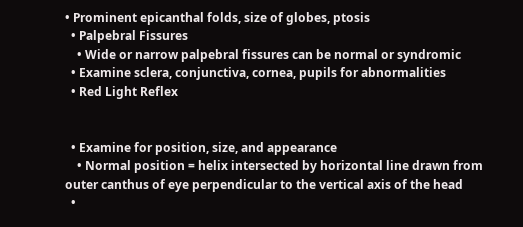• Prominent epicanthal folds, size of globes, ptosis
  • Palpebral Fissures
    • Wide or narrow palpebral fissures can be normal or syndromic
  • Examine sclera, conjunctiva, cornea, pupils for abnormalities
  • Red Light Reflex


  • Examine for position, size, and appearance
    • Normal position = helix intersected by horizontal line drawn from outer canthus of eye perpendicular to the vertical axis of the head
  •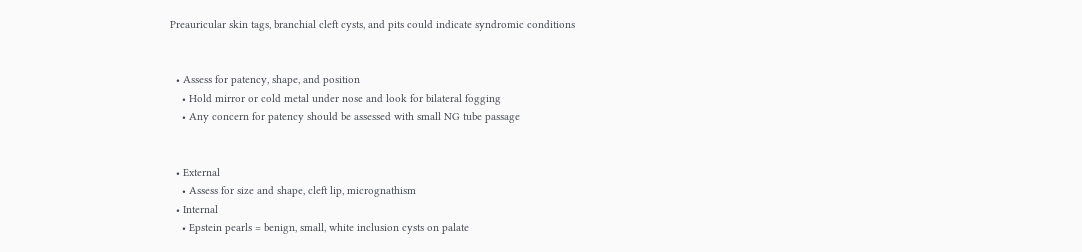Preauricular skin tags, branchial cleft cysts, and pits could indicate syndromic conditions


  • Assess for patency, shape, and position
    • Hold mirror or cold metal under nose and look for bilateral fogging
    • Any concern for patency should be assessed with small NG tube passage


  • External
    • Assess for size and shape, cleft lip, micrognathism
  • Internal
    • Epstein pearls = benign, small, white inclusion cysts on palate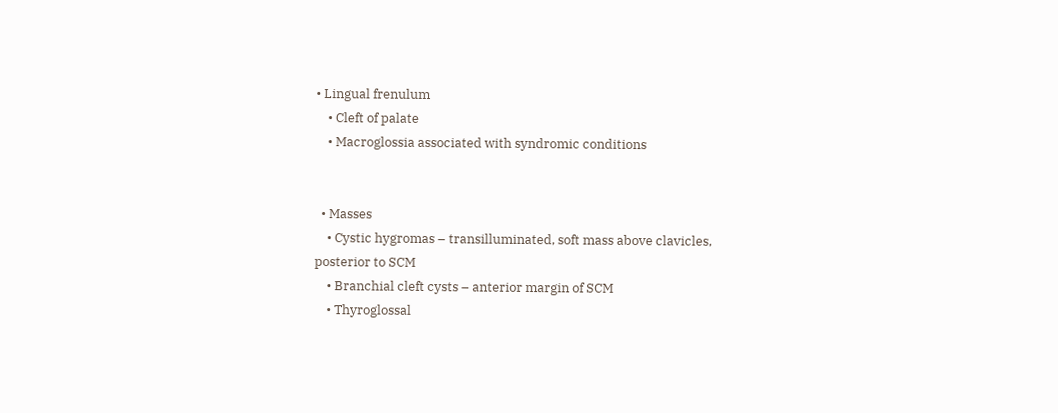• Lingual frenulum
    • Cleft of palate
    • Macroglossia associated with syndromic conditions


  • Masses
    • Cystic hygromas – transilluminated, soft mass above clavicles, posterior to SCM
    • Branchial cleft cysts – anterior margin of SCM
    • Thyroglossal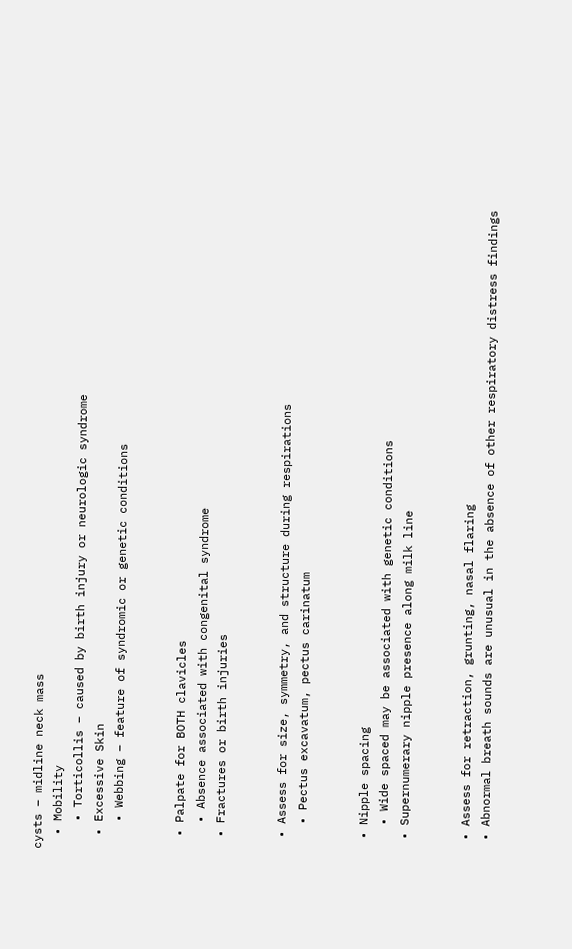cysts – midline neck mass
  • Mobility
    • Torticollis – caused by birth injury or neurologic syndrome
  • Excessive Skin
    • Webbing – feature of syndromic or genetic conditions


  • Palpate for BOTH clavicles
    • Absence associated with congenital syndrome
  • Fractures or birth injuries


  • Assess for size, symmetry, and structure during respirations
    • Pectus excavatum, pectus carinatum


  • Nipple spacing
    • Wide spaced may be associated with genetic conditions
  • Supernumerary nipple presence along milk line


  • Assess for retraction, grunting, nasal flaring
  • Abnormal breath sounds are unusual in the absence of other respiratory distress findings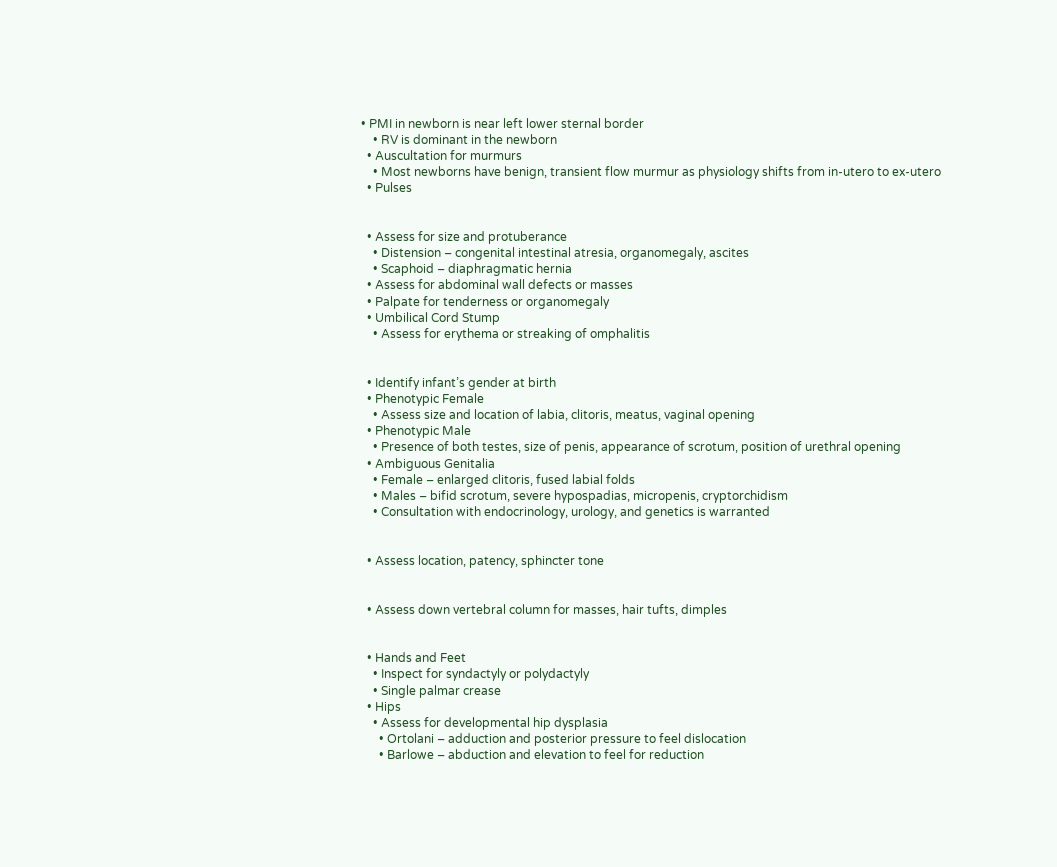• PMI in newborn is near left lower sternal border
    • RV is dominant in the newborn
  • Auscultation for murmurs
    • Most newborns have benign, transient flow murmur as physiology shifts from in-utero to ex-utero
  • Pulses


  • Assess for size and protuberance
    • Distension – congenital intestinal atresia, organomegaly, ascites
    • Scaphoid – diaphragmatic hernia
  • Assess for abdominal wall defects or masses
  • Palpate for tenderness or organomegaly
  • Umbilical Cord Stump
    • Assess for erythema or streaking of omphalitis


  • Identify infant’s gender at birth
  • Phenotypic Female
    • Assess size and location of labia, clitoris, meatus, vaginal opening
  • Phenotypic Male
    • Presence of both testes, size of penis, appearance of scrotum, position of urethral opening
  • Ambiguous Genitalia
    • Female – enlarged clitoris, fused labial folds
    • Males – bifid scrotum, severe hypospadias, micropenis, cryptorchidism
    • Consultation with endocrinology, urology, and genetics is warranted


  • Assess location, patency, sphincter tone


  • Assess down vertebral column for masses, hair tufts, dimples


  • Hands and Feet
    • Inspect for syndactyly or polydactyly
    • Single palmar crease
  • Hips
    • Assess for developmental hip dysplasia
      • Ortolani – adduction and posterior pressure to feel dislocation
      • Barlowe – abduction and elevation to feel for reduction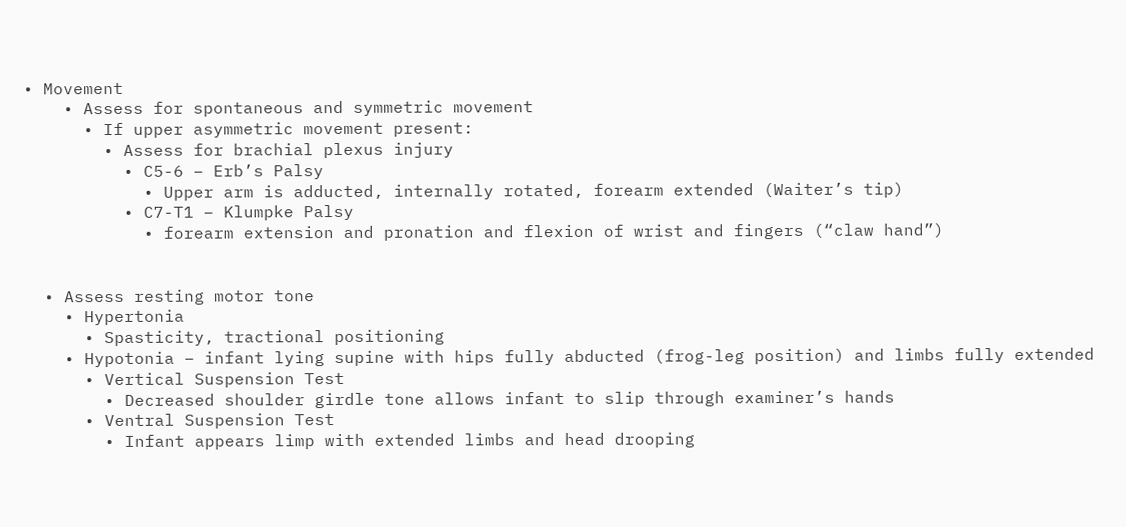• Movement
    • Assess for spontaneous and symmetric movement
      • If upper asymmetric movement present:
        • Assess for brachial plexus injury
          • C5-6 – Erb’s Palsy
            • Upper arm is adducted, internally rotated, forearm extended (Waiter’s tip)
          • C7-T1 – Klumpke Palsy
            • forearm extension and pronation and flexion of wrist and fingers (“claw hand”)


  • Assess resting motor tone
    • Hypertonia
      • Spasticity, tractional positioning
    • Hypotonia – infant lying supine with hips fully abducted (frog-leg position) and limbs fully extended
      • Vertical Suspension Test
        • Decreased shoulder girdle tone allows infant to slip through examiner’s hands
      • Ventral Suspension Test
        • Infant appears limp with extended limbs and head drooping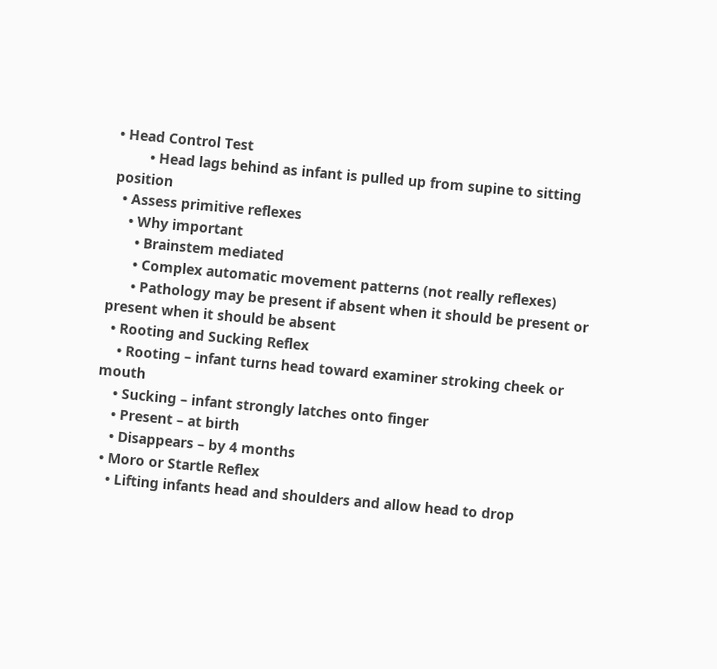• Head Control Test
        • Head lags behind as infant is pulled up from supine to sitting position
  • Assess primitive reflexes
    • Why important
      • Brainstem mediated
      • Complex automatic movement patterns (not really reflexes)
      • Pathology may be present if absent when it should be present or present when it should be absent
  • Rooting and Sucking Reflex
    • Rooting – infant turns head toward examiner stroking cheek or mouth
    • Sucking – infant strongly latches onto finger
    • Present – at birth
    • Disappears – by 4 months
  • Moro or Startle Reflex
    • Lifting infants head and shoulders and allow head to drop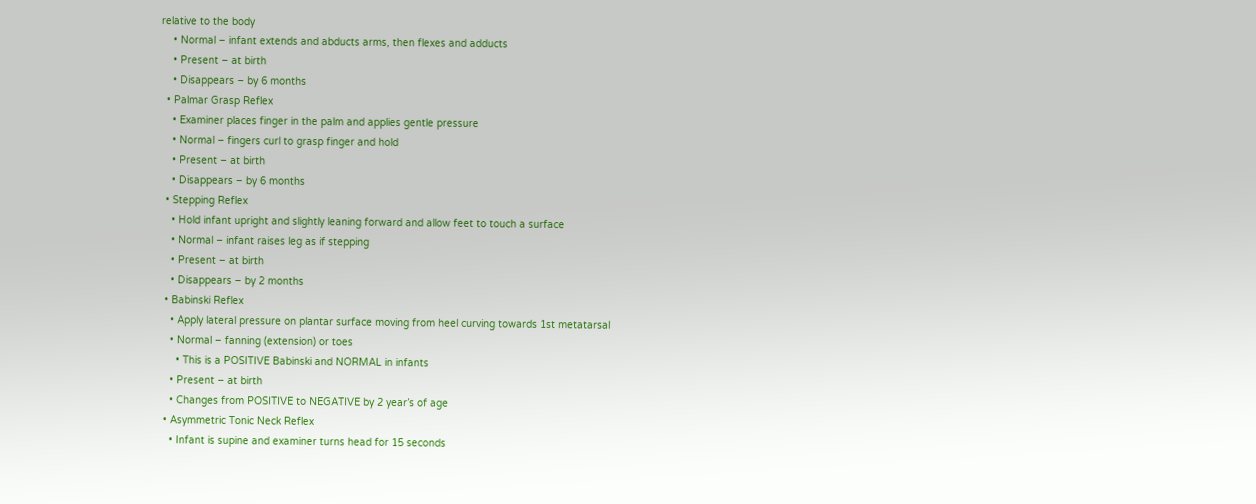relative to the body
    • Normal – infant extends and abducts arms, then flexes and adducts
    • Present – at birth
    • Disappears – by 6 months
  • Palmar Grasp Reflex
    • Examiner places finger in the palm and applies gentle pressure
    • Normal – fingers curl to grasp finger and hold
    • Present – at birth
    • Disappears – by 6 months
  • Stepping Reflex
    • Hold infant upright and slightly leaning forward and allow feet to touch a surface
    • Normal – infant raises leg as if stepping
    • Present – at birth
    • Disappears – by 2 months
  • Babinski Reflex
    • Apply lateral pressure on plantar surface moving from heel curving towards 1st metatarsal
    • Normal – fanning (extension) or toes
      • This is a POSITIVE Babinski and NORMAL in infants
    • Present – at birth
    • Changes from POSITIVE to NEGATIVE by 2 year’s of age
  • Asymmetric Tonic Neck Reflex
    • Infant is supine and examiner turns head for 15 seconds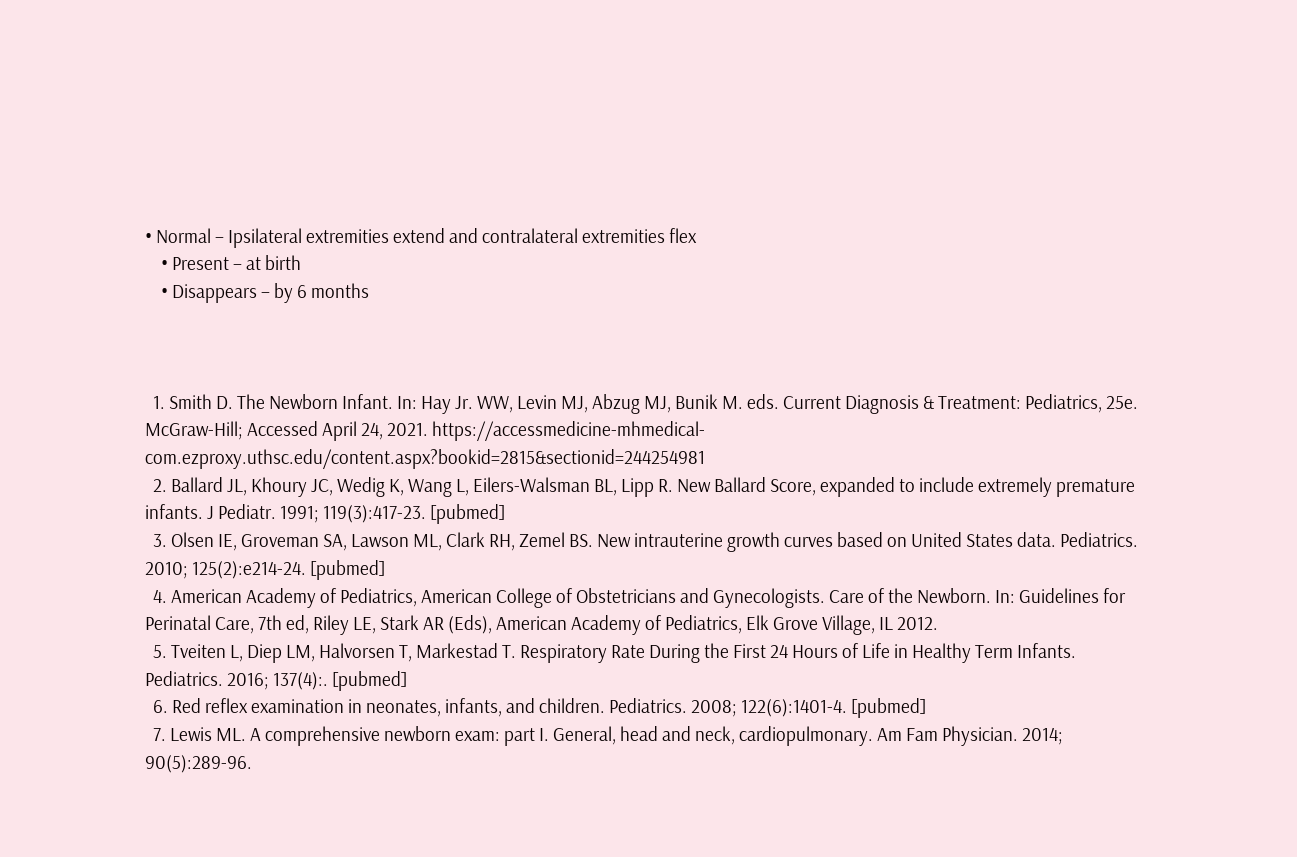• Normal – Ipsilateral extremities extend and contralateral extremities flex
    • Present – at birth
    • Disappears – by 6 months



  1. Smith D. The Newborn Infant. In: Hay Jr. WW, Levin MJ, Abzug MJ, Bunik M. eds. Current Diagnosis & Treatment: Pediatrics, 25e. McGraw-Hill; Accessed April 24, 2021. https://accessmedicine-mhmedical-com.ezproxy.uthsc.edu/content.aspx?bookid=2815&sectionid=244254981
  2. Ballard JL, Khoury JC, Wedig K, Wang L, Eilers-Walsman BL, Lipp R. New Ballard Score, expanded to include extremely premature infants. J Pediatr. 1991; 119(3):417-23. [pubmed]
  3. Olsen IE, Groveman SA, Lawson ML, Clark RH, Zemel BS. New intrauterine growth curves based on United States data. Pediatrics. 2010; 125(2):e214-24. [pubmed]
  4. American Academy of Pediatrics, American College of Obstetricians and Gynecologists. Care of the Newborn. In: Guidelines for Perinatal Care, 7th ed, Riley LE, Stark AR (Eds), American Academy of Pediatrics, Elk Grove Village, IL 2012.
  5. Tveiten L, Diep LM, Halvorsen T, Markestad T. Respiratory Rate During the First 24 Hours of Life in Healthy Term Infants. Pediatrics. 2016; 137(4):. [pubmed]
  6. Red reflex examination in neonates, infants, and children. Pediatrics. 2008; 122(6):1401-4. [pubmed]
  7. Lewis ML. A comprehensive newborn exam: part I. General, head and neck, cardiopulmonary. Am Fam Physician. 2014; 90(5):289-96.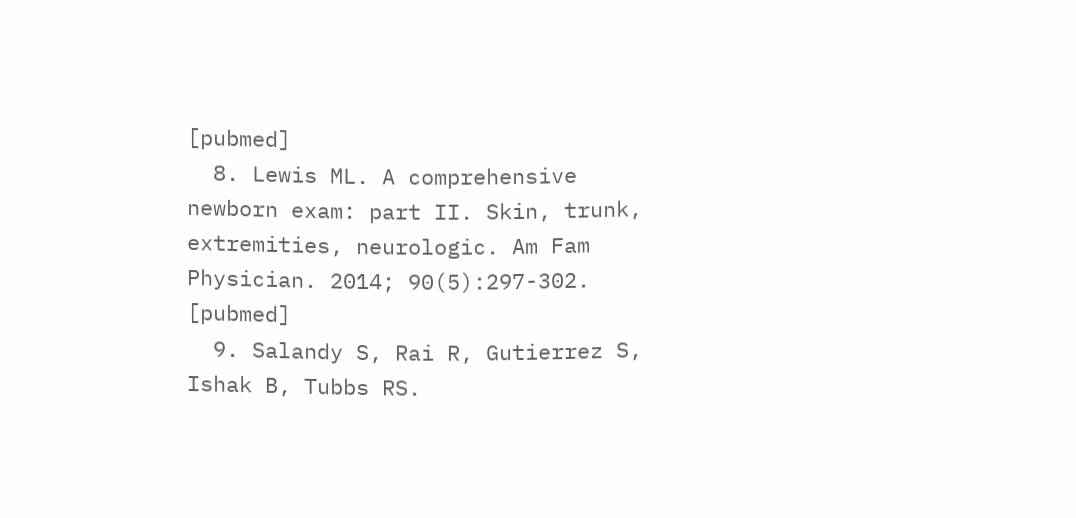[pubmed]
  8. Lewis ML. A comprehensive newborn exam: part II. Skin, trunk, extremities, neurologic. Am Fam Physician. 2014; 90(5):297-302. [pubmed]
  9. Salandy S, Rai R, Gutierrez S, Ishak B, Tubbs RS.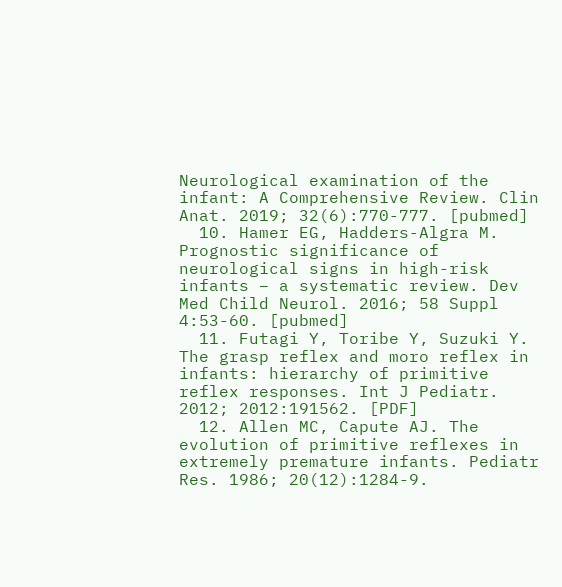Neurological examination of the infant: A Comprehensive Review. Clin Anat. 2019; 32(6):770-777. [pubmed]
  10. Hamer EG, Hadders-Algra M. Prognostic significance of neurological signs in high-risk infants – a systematic review. Dev Med Child Neurol. 2016; 58 Suppl 4:53-60. [pubmed]
  11. Futagi Y, Toribe Y, Suzuki Y. The grasp reflex and moro reflex in infants: hierarchy of primitive reflex responses. Int J Pediatr. 2012; 2012:191562. [PDF]
  12. Allen MC, Capute AJ. The evolution of primitive reflexes in extremely premature infants. Pediatr Res. 1986; 20(12):1284-9.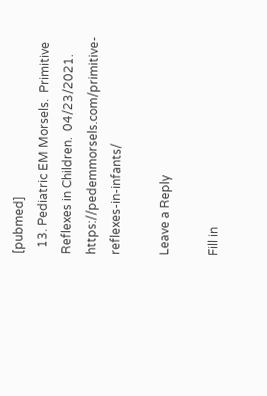[pubmed]
  13. Pediatric EM Morsels.  Primitive Reflexes in Children.  04/23/2021. https://pedemmorsels.com/primitive-reflexes-in-infants/

Leave a Reply

Fill in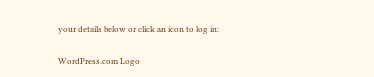your details below or click an icon to log in:

WordPress.com Logo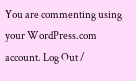You are commenting using your WordPress.com account. Log Out /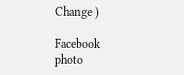Change )

Facebook photo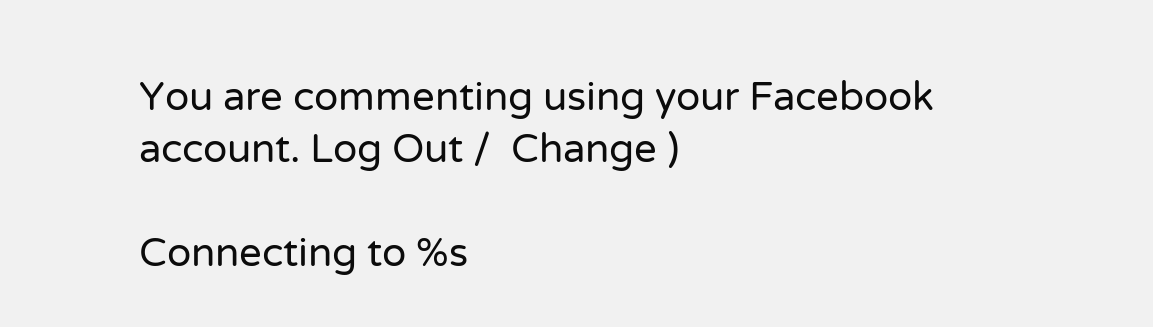You are commenting using your Facebook account. Log Out /  Change )

Connecting to %s